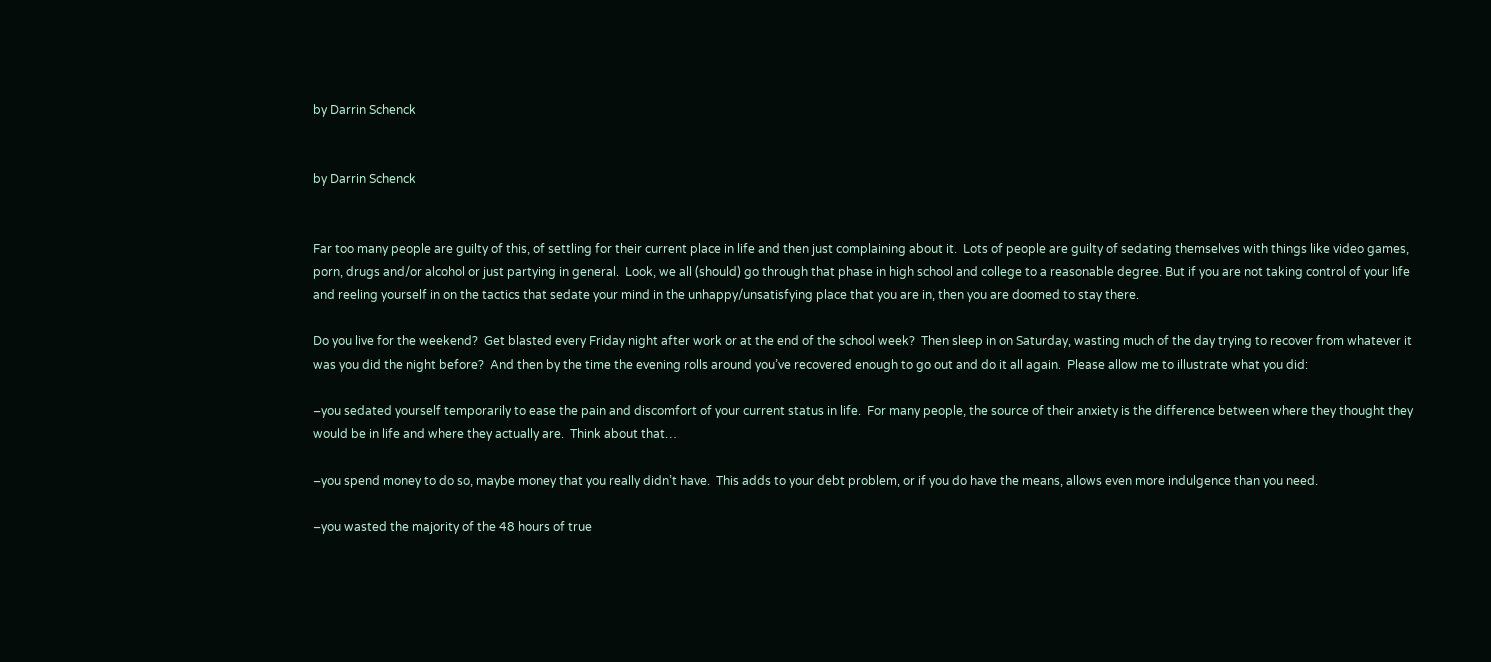by Darrin Schenck


by Darrin Schenck


Far too many people are guilty of this, of settling for their current place in life and then just complaining about it.  Lots of people are guilty of sedating themselves with things like video games, porn, drugs and/or alcohol or just partying in general.  Look, we all (should) go through that phase in high school and college to a reasonable degree. But if you are not taking control of your life and reeling yourself in on the tactics that sedate your mind in the unhappy/unsatisfying place that you are in, then you are doomed to stay there.

Do you live for the weekend?  Get blasted every Friday night after work or at the end of the school week?  Then sleep in on Saturday, wasting much of the day trying to recover from whatever it was you did the night before?  And then by the time the evening rolls around you’ve recovered enough to go out and do it all again.  Please allow me to illustrate what you did:

–you sedated yourself temporarily to ease the pain and discomfort of your current status in life.  For many people, the source of their anxiety is the difference between where they thought they would be in life and where they actually are.  Think about that…

–you spend money to do so, maybe money that you really didn’t have.  This adds to your debt problem, or if you do have the means, allows even more indulgence than you need.

–you wasted the majority of the 48 hours of true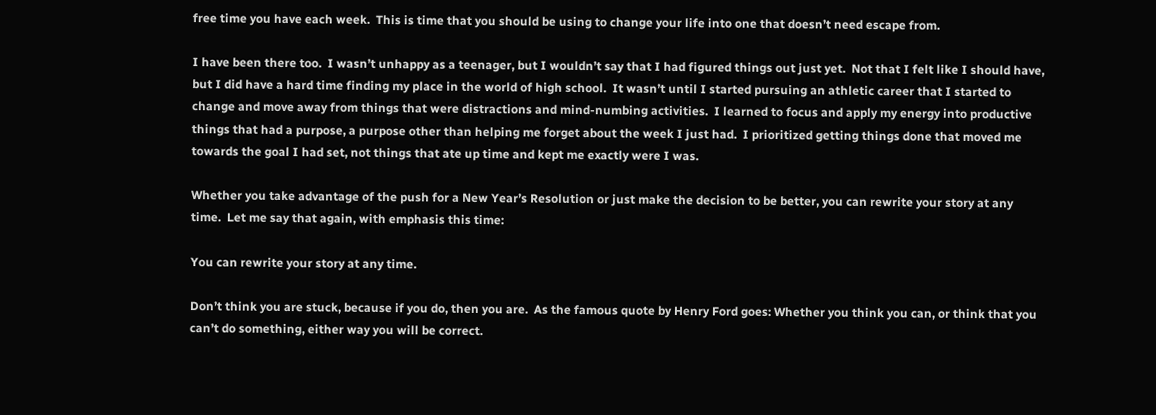free time you have each week.  This is time that you should be using to change your life into one that doesn’t need escape from.

I have been there too.  I wasn’t unhappy as a teenager, but I wouldn’t say that I had figured things out just yet.  Not that I felt like I should have, but I did have a hard time finding my place in the world of high school.  It wasn’t until I started pursuing an athletic career that I started to change and move away from things that were distractions and mind-numbing activities.  I learned to focus and apply my energy into productive things that had a purpose, a purpose other than helping me forget about the week I just had.  I prioritized getting things done that moved me towards the goal I had set, not things that ate up time and kept me exactly were I was.

Whether you take advantage of the push for a New Year’s Resolution or just make the decision to be better, you can rewrite your story at any time.  Let me say that again, with emphasis this time:

You can rewrite your story at any time.

Don’t think you are stuck, because if you do, then you are.  As the famous quote by Henry Ford goes: Whether you think you can, or think that you can’t do something, either way you will be correct.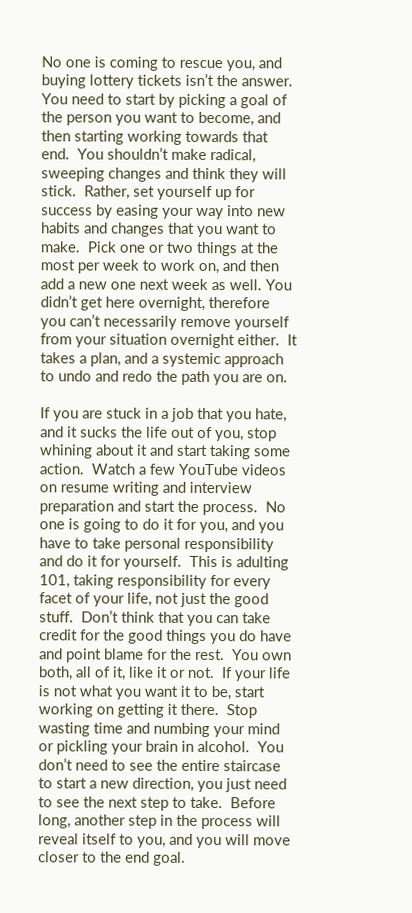No one is coming to rescue you, and buying lottery tickets isn’t the answer.  You need to start by picking a goal of the person you want to become, and then starting working towards that end.  You shouldn’t make radical, sweeping changes and think they will stick.  Rather, set yourself up for success by easing your way into new habits and changes that you want to make.  Pick one or two things at the most per week to work on, and then add a new one next week as well. You didn’t get here overnight, therefore you can’t necessarily remove yourself from your situation overnight either.  It takes a plan, and a systemic approach to undo and redo the path you are on.

If you are stuck in a job that you hate, and it sucks the life out of you, stop whining about it and start taking some action.  Watch a few YouTube videos on resume writing and interview preparation and start the process.  No one is going to do it for you, and you have to take personal responsibility and do it for yourself.  This is adulting 101, taking responsibility for every facet of your life, not just the good stuff.  Don’t think that you can take credit for the good things you do have and point blame for the rest.  You own both, all of it, like it or not.  If your life is not what you want it to be, start working on getting it there.  Stop wasting time and numbing your mind or pickling your brain in alcohol.  You don’t need to see the entire staircase to start a new direction, you just need to see the next step to take.  Before long, another step in the process will reveal itself to you, and you will move closer to the end goal.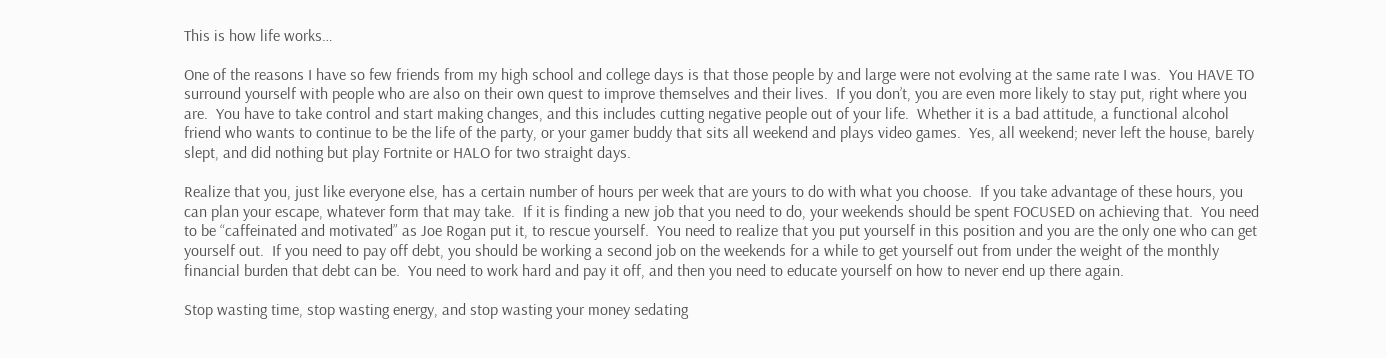This is how life works…

One of the reasons I have so few friends from my high school and college days is that those people by and large were not evolving at the same rate I was.  You HAVE TO surround yourself with people who are also on their own quest to improve themselves and their lives.  If you don’t, you are even more likely to stay put, right where you are.  You have to take control and start making changes, and this includes cutting negative people out of your life.  Whether it is a bad attitude, a functional alcohol friend who wants to continue to be the life of the party, or your gamer buddy that sits all weekend and plays video games.  Yes, all weekend; never left the house, barely slept, and did nothing but play Fortnite or HALO for two straight days.

Realize that you, just like everyone else, has a certain number of hours per week that are yours to do with what you choose.  If you take advantage of these hours, you can plan your escape, whatever form that may take.  If it is finding a new job that you need to do, your weekends should be spent FOCUSED on achieving that.  You need to be “caffeinated and motivated” as Joe Rogan put it, to rescue yourself.  You need to realize that you put yourself in this position and you are the only one who can get yourself out.  If you need to pay off debt, you should be working a second job on the weekends for a while to get yourself out from under the weight of the monthly financial burden that debt can be.  You need to work hard and pay it off, and then you need to educate yourself on how to never end up there again.

Stop wasting time, stop wasting energy, and stop wasting your money sedating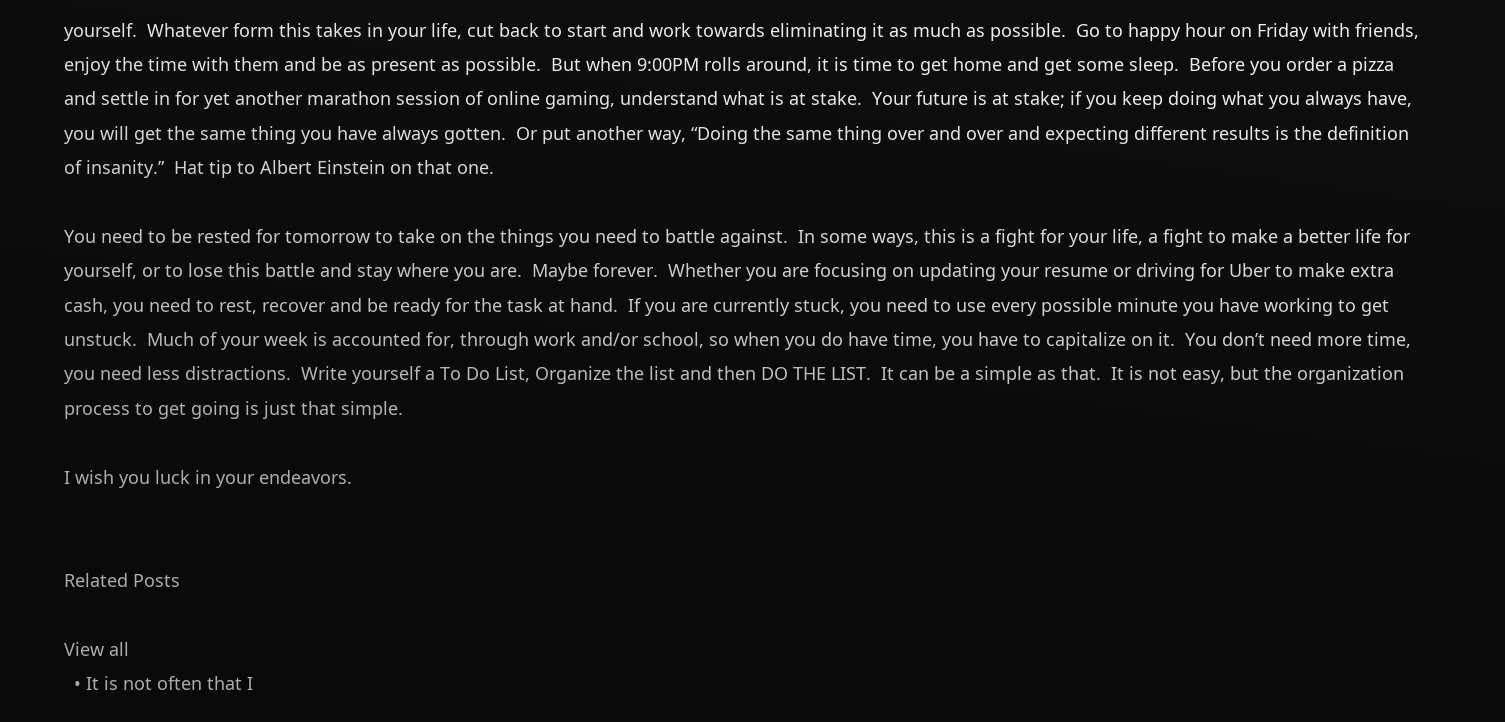yourself.  Whatever form this takes in your life, cut back to start and work towards eliminating it as much as possible.  Go to happy hour on Friday with friends, enjoy the time with them and be as present as possible.  But when 9:00PM rolls around, it is time to get home and get some sleep.  Before you order a pizza and settle in for yet another marathon session of online gaming, understand what is at stake.  Your future is at stake; if you keep doing what you always have, you will get the same thing you have always gotten.  Or put another way, “Doing the same thing over and over and expecting different results is the definition of insanity.”  Hat tip to Albert Einstein on that one.

You need to be rested for tomorrow to take on the things you need to battle against.  In some ways, this is a fight for your life, a fight to make a better life for yourself, or to lose this battle and stay where you are.  Maybe forever.  Whether you are focusing on updating your resume or driving for Uber to make extra cash, you need to rest, recover and be ready for the task at hand.  If you are currently stuck, you need to use every possible minute you have working to get unstuck.  Much of your week is accounted for, through work and/or school, so when you do have time, you have to capitalize on it.  You don’t need more time, you need less distractions.  Write yourself a To Do List, Organize the list and then DO THE LIST.  It can be a simple as that.  It is not easy, but the organization process to get going is just that simple.

I wish you luck in your endeavors.


Related Posts

View all
  • It is not often that I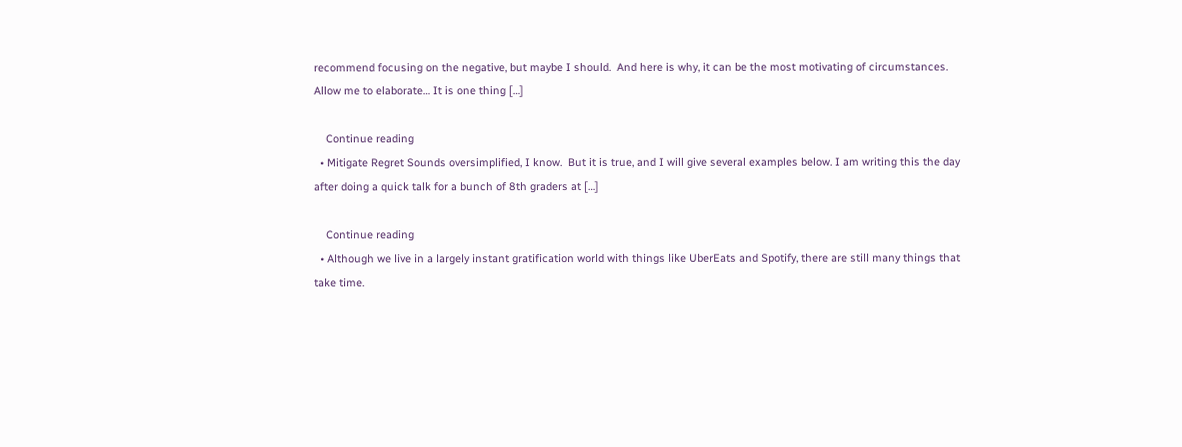recommend focusing on the negative, but maybe I should.  And here is why, it can be the most motivating of circumstances.  Allow me to elaborate… It is one thing […]

    Continue reading
  • Mitigate Regret Sounds oversimplified, I know.  But it is true, and I will give several examples below. I am writing this the day after doing a quick talk for a bunch of 8th graders at […]

    Continue reading
  • Although we live in a largely instant gratification world with things like UberEats and Spotify, there are still many things that take time.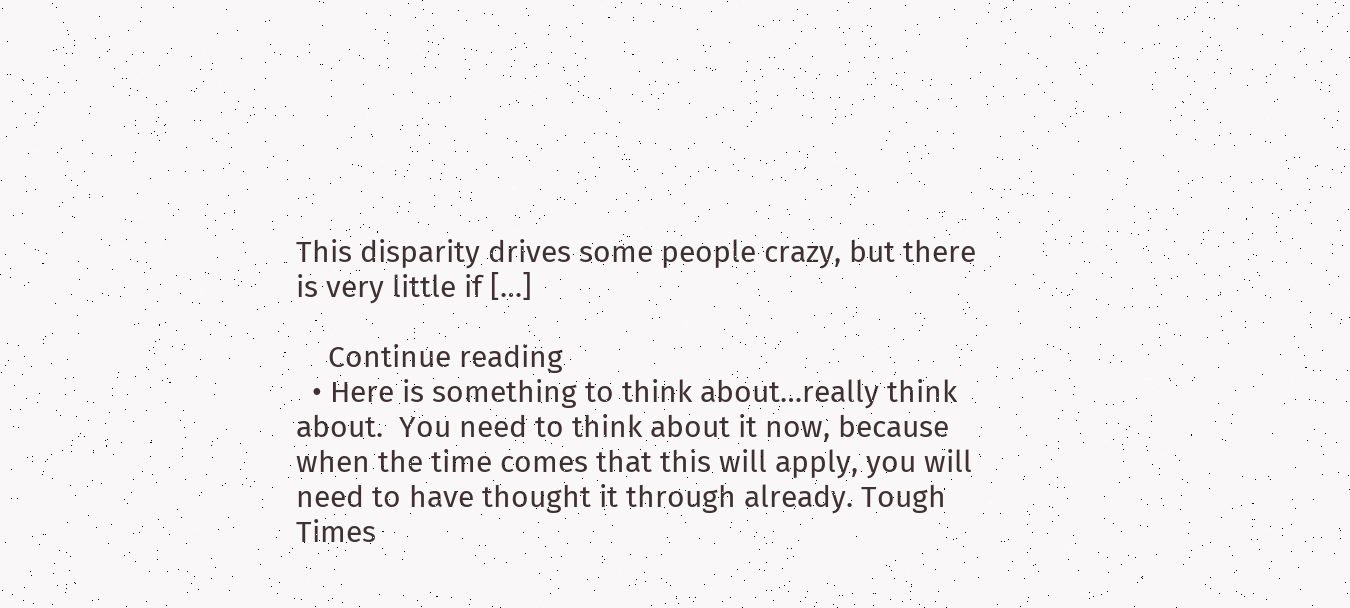This disparity drives some people crazy, but there is very little if […]

    Continue reading
  • Here is something to think about…really think about.  You need to think about it now, because when the time comes that this will apply, you will need to have thought it through already. Tough Times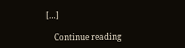[…]

    Continue reading